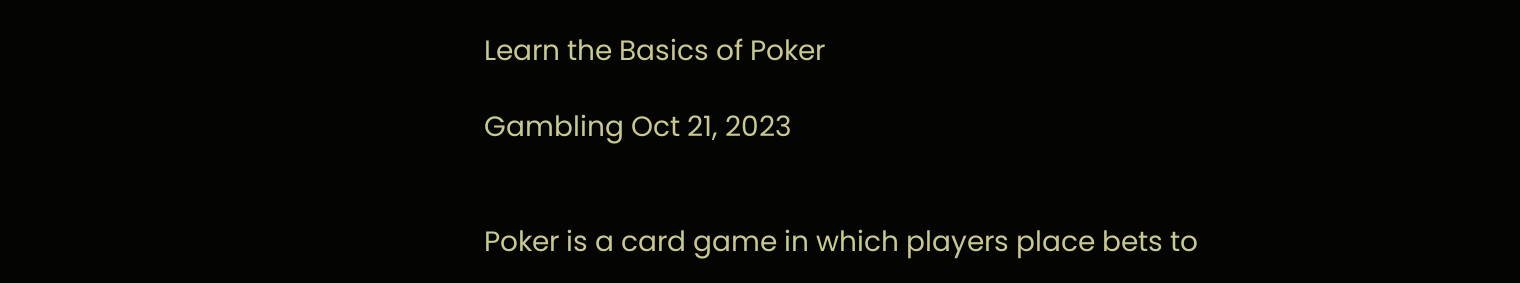Learn the Basics of Poker

Gambling Oct 21, 2023


Poker is a card game in which players place bets to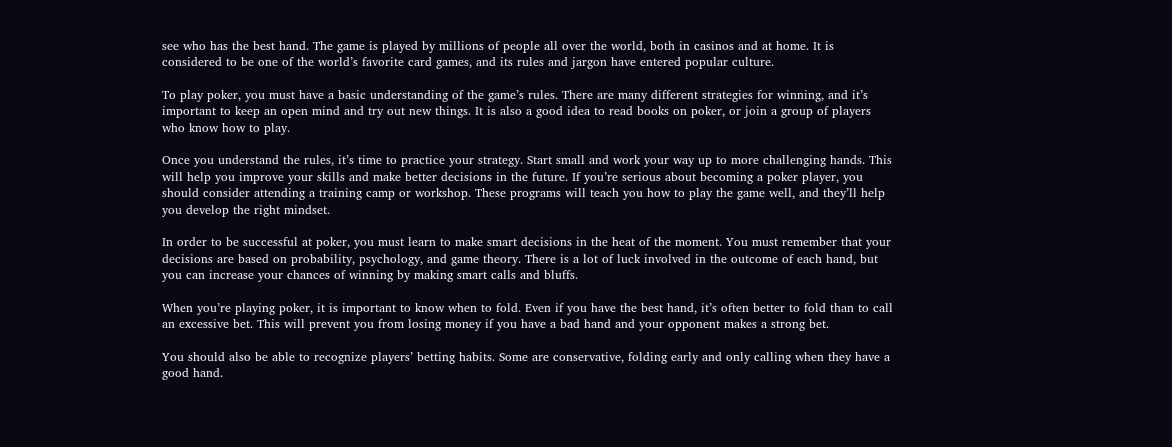see who has the best hand. The game is played by millions of people all over the world, both in casinos and at home. It is considered to be one of the world’s favorite card games, and its rules and jargon have entered popular culture.

To play poker, you must have a basic understanding of the game’s rules. There are many different strategies for winning, and it’s important to keep an open mind and try out new things. It is also a good idea to read books on poker, or join a group of players who know how to play.

Once you understand the rules, it’s time to practice your strategy. Start small and work your way up to more challenging hands. This will help you improve your skills and make better decisions in the future. If you’re serious about becoming a poker player, you should consider attending a training camp or workshop. These programs will teach you how to play the game well, and they’ll help you develop the right mindset.

In order to be successful at poker, you must learn to make smart decisions in the heat of the moment. You must remember that your decisions are based on probability, psychology, and game theory. There is a lot of luck involved in the outcome of each hand, but you can increase your chances of winning by making smart calls and bluffs.

When you’re playing poker, it is important to know when to fold. Even if you have the best hand, it’s often better to fold than to call an excessive bet. This will prevent you from losing money if you have a bad hand and your opponent makes a strong bet.

You should also be able to recognize players’ betting habits. Some are conservative, folding early and only calling when they have a good hand.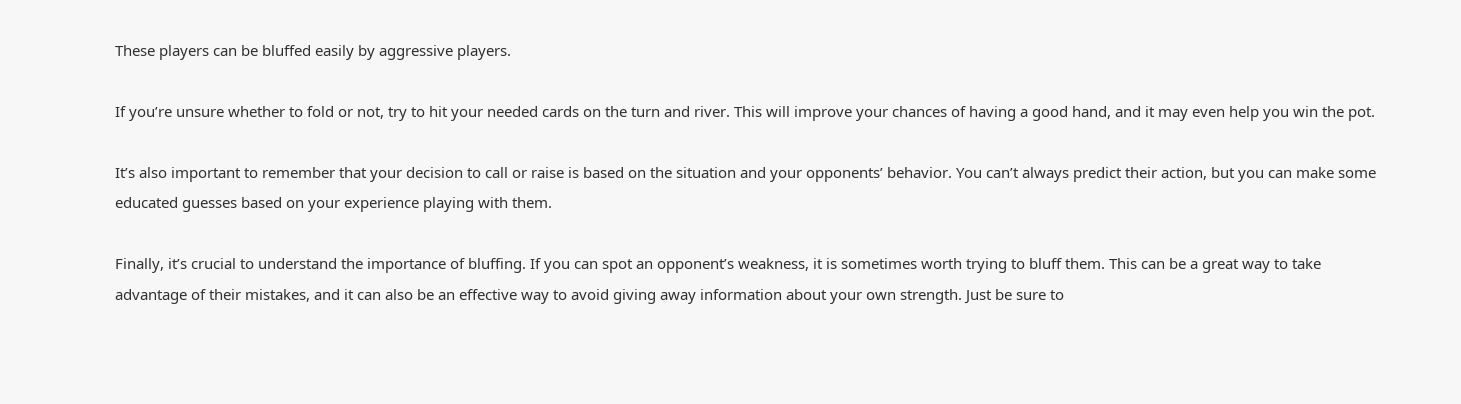These players can be bluffed easily by aggressive players.

If you’re unsure whether to fold or not, try to hit your needed cards on the turn and river. This will improve your chances of having a good hand, and it may even help you win the pot.

It’s also important to remember that your decision to call or raise is based on the situation and your opponents’ behavior. You can’t always predict their action, but you can make some educated guesses based on your experience playing with them.

Finally, it’s crucial to understand the importance of bluffing. If you can spot an opponent’s weakness, it is sometimes worth trying to bluff them. This can be a great way to take advantage of their mistakes, and it can also be an effective way to avoid giving away information about your own strength. Just be sure to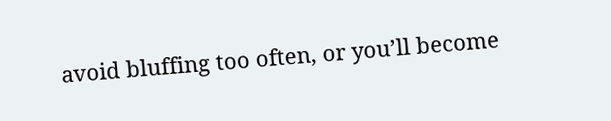avoid bluffing too often, or you’ll become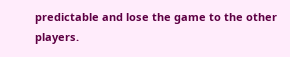predictable and lose the game to the other players.